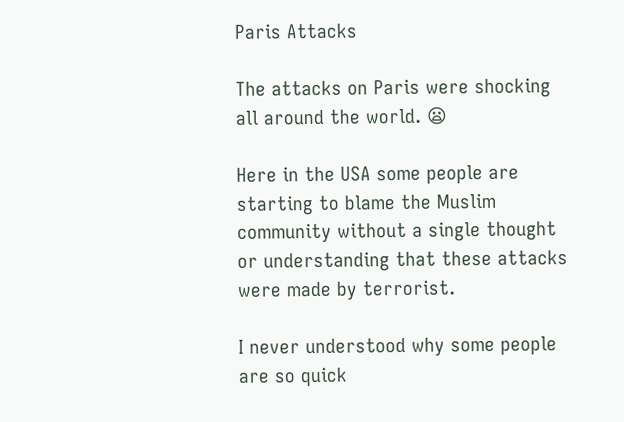Paris Attacks

The attacks on Paris were shocking all around the world. 😦

Here in the USA some people are starting to blame the Muslim community without a single thought or understanding that these attacks were made by terrorist.

I never understood why some people are so quick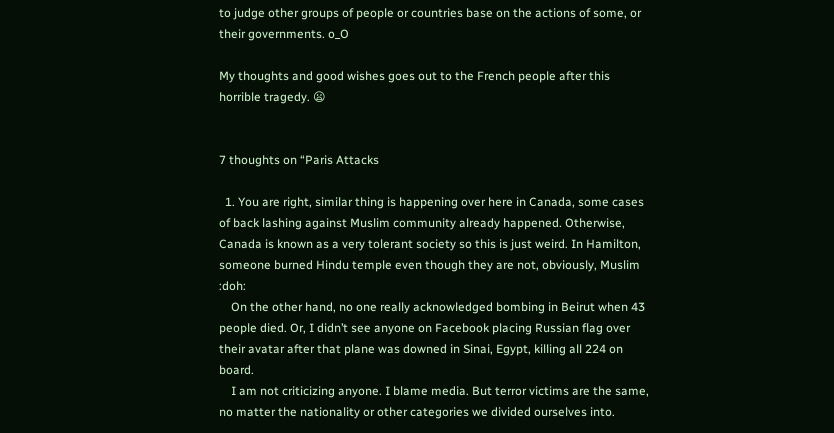to judge other groups of people or countries base on the actions of some, or their governments. o_O

My thoughts and good wishes goes out to the French people after this horrible tragedy. 😦


7 thoughts on “Paris Attacks

  1. You are right, similar thing is happening over here in Canada, some cases of back lashing against Muslim community already happened. Otherwise, Canada is known as a very tolerant society so this is just weird. In Hamilton, someone burned Hindu temple even though they are not, obviously, Muslim :doh:
    On the other hand, no one really acknowledged bombing in Beirut when 43 people died. Or, I didn’t see anyone on Facebook placing Russian flag over their avatar after that plane was downed in Sinai, Egypt, killing all 224 on board.
    I am not criticizing anyone. I blame media. But terror victims are the same, no matter the nationality or other categories we divided ourselves into.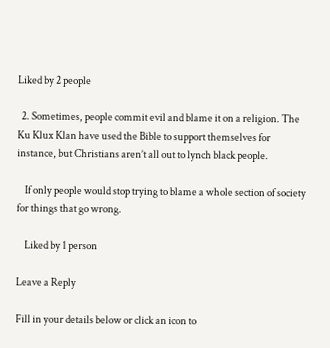Liked by 2 people

  2. Sometimes, people commit evil and blame it on a religion. The Ku Klux Klan have used the Bible to support themselves for instance, but Christians aren’t all out to lynch black people.

    If only people would stop trying to blame a whole section of society for things that go wrong.

    Liked by 1 person

Leave a Reply

Fill in your details below or click an icon to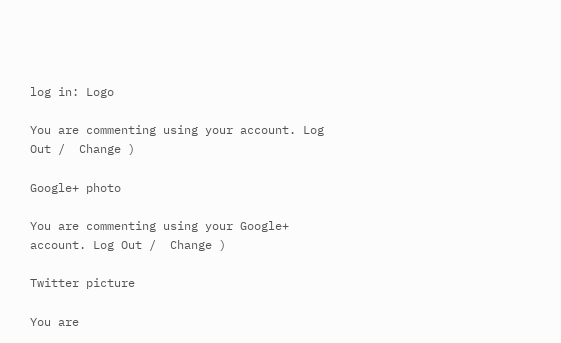log in: Logo

You are commenting using your account. Log Out /  Change )

Google+ photo

You are commenting using your Google+ account. Log Out /  Change )

Twitter picture

You are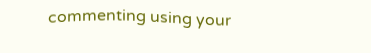commenting using your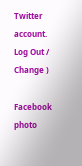Twitter account. Log Out /  Change )

Facebook photo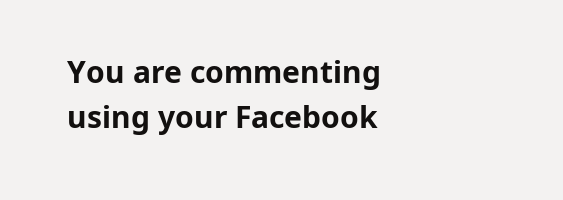You are commenting using your Facebook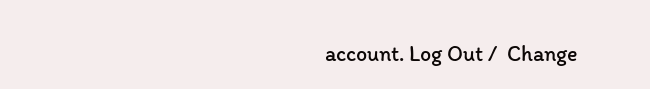account. Log Out /  Change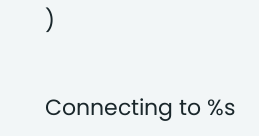)


Connecting to %s